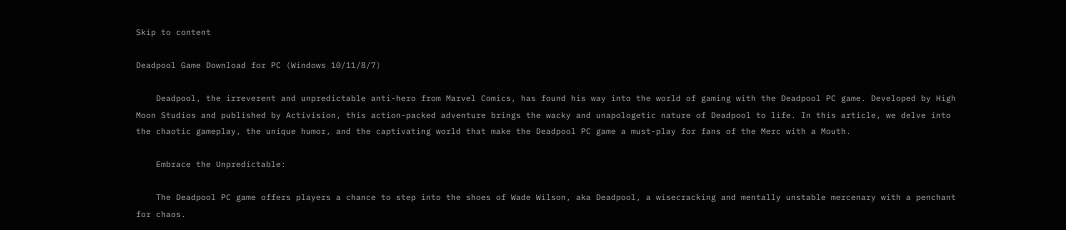Skip to content

Deadpool Game Download for PC (Windows 10/11/8/7)

    Deadpool, the irreverent and unpredictable anti-hero from Marvel Comics, has found his way into the world of gaming with the Deadpool PC game. Developed by High Moon Studios and published by Activision, this action-packed adventure brings the wacky and unapologetic nature of Deadpool to life. In this article, we delve into the chaotic gameplay, the unique humor, and the captivating world that make the Deadpool PC game a must-play for fans of the Merc with a Mouth.

    Embrace the Unpredictable:

    The Deadpool PC game offers players a chance to step into the shoes of Wade Wilson, aka Deadpool, a wisecracking and mentally unstable mercenary with a penchant for chaos.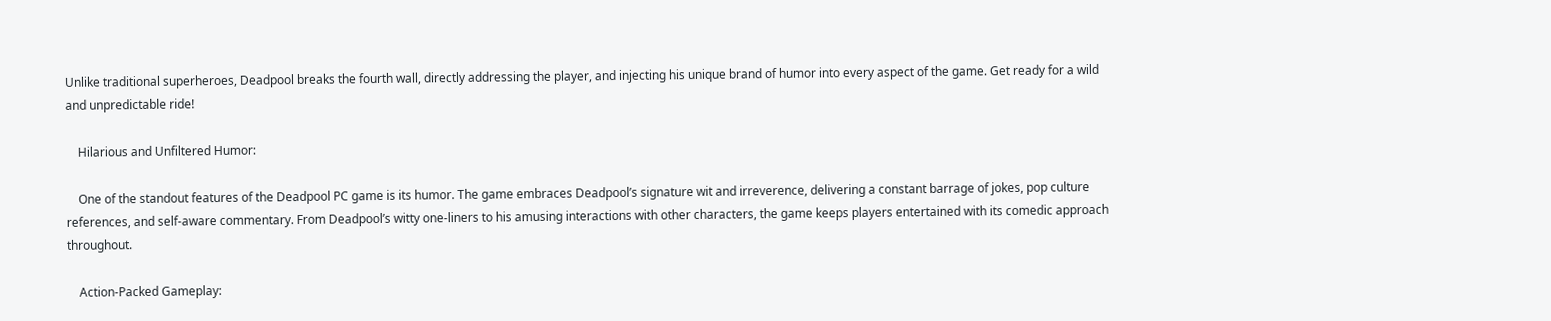Unlike traditional superheroes, Deadpool breaks the fourth wall, directly addressing the player, and injecting his unique brand of humor into every aspect of the game. Get ready for a wild and unpredictable ride!

    Hilarious and Unfiltered Humor:

    One of the standout features of the Deadpool PC game is its humor. The game embraces Deadpool’s signature wit and irreverence, delivering a constant barrage of jokes, pop culture references, and self-aware commentary. From Deadpool’s witty one-liners to his amusing interactions with other characters, the game keeps players entertained with its comedic approach throughout.

    Action-Packed Gameplay: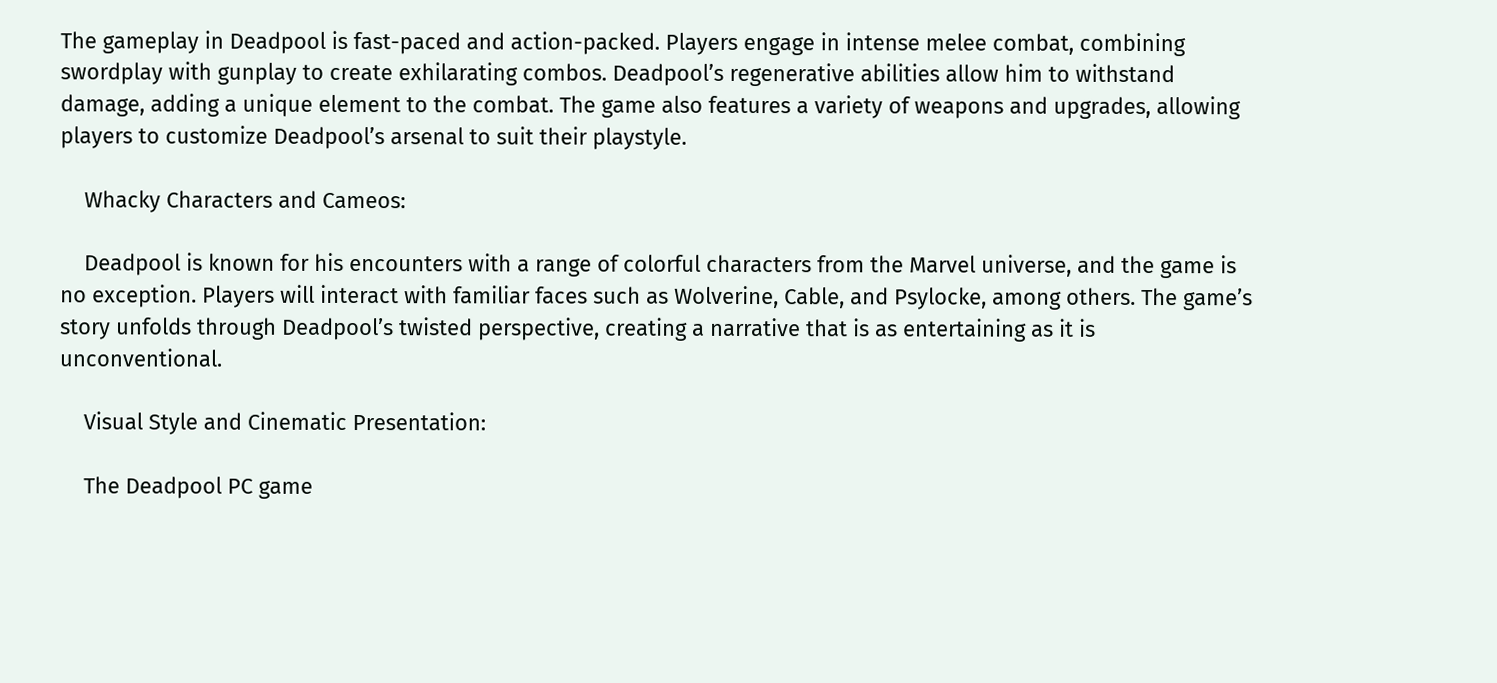The gameplay in Deadpool is fast-paced and action-packed. Players engage in intense melee combat, combining swordplay with gunplay to create exhilarating combos. Deadpool’s regenerative abilities allow him to withstand damage, adding a unique element to the combat. The game also features a variety of weapons and upgrades, allowing players to customize Deadpool’s arsenal to suit their playstyle.

    Whacky Characters and Cameos:

    Deadpool is known for his encounters with a range of colorful characters from the Marvel universe, and the game is no exception. Players will interact with familiar faces such as Wolverine, Cable, and Psylocke, among others. The game’s story unfolds through Deadpool’s twisted perspective, creating a narrative that is as entertaining as it is unconventional.

    Visual Style and Cinematic Presentation:

    The Deadpool PC game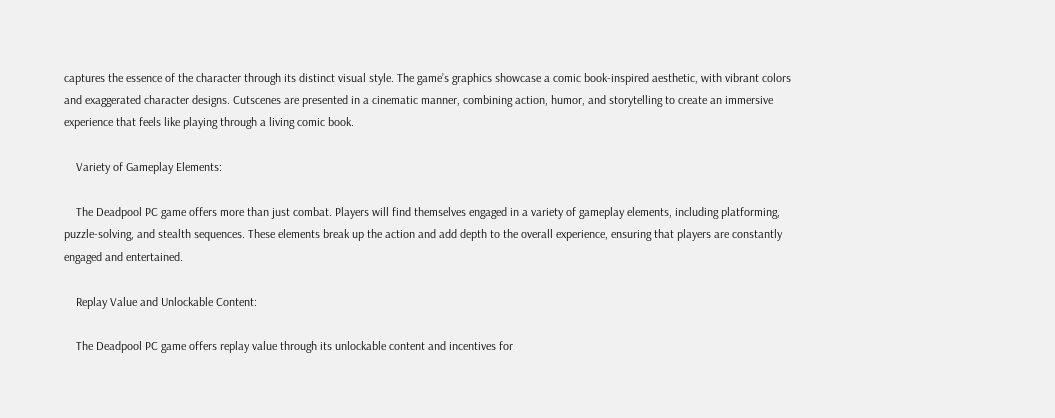captures the essence of the character through its distinct visual style. The game’s graphics showcase a comic book-inspired aesthetic, with vibrant colors and exaggerated character designs. Cutscenes are presented in a cinematic manner, combining action, humor, and storytelling to create an immersive experience that feels like playing through a living comic book.

    Variety of Gameplay Elements:

    The Deadpool PC game offers more than just combat. Players will find themselves engaged in a variety of gameplay elements, including platforming, puzzle-solving, and stealth sequences. These elements break up the action and add depth to the overall experience, ensuring that players are constantly engaged and entertained.

    Replay Value and Unlockable Content:

    The Deadpool PC game offers replay value through its unlockable content and incentives for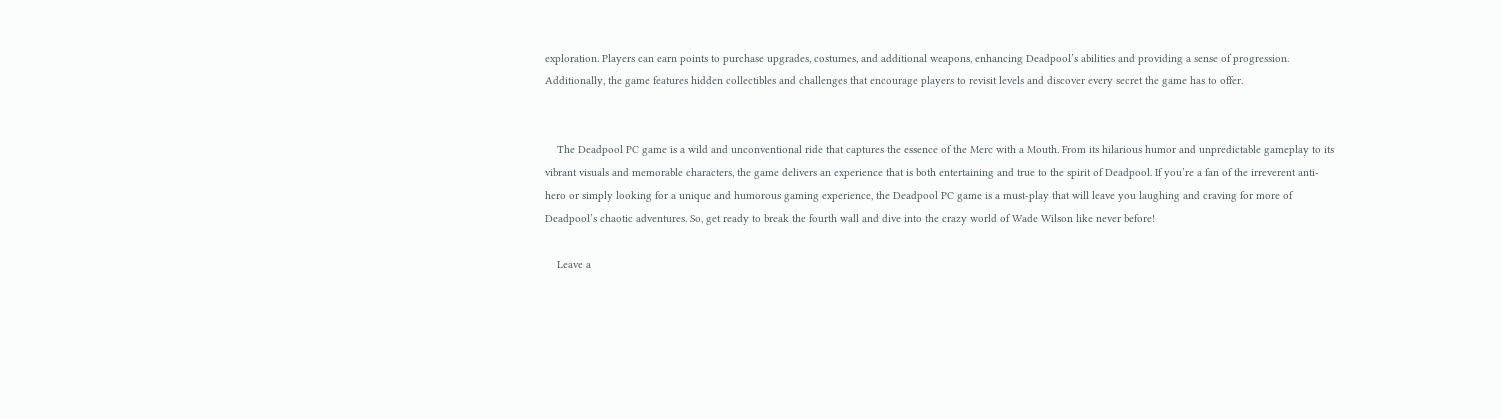exploration. Players can earn points to purchase upgrades, costumes, and additional weapons, enhancing Deadpool’s abilities and providing a sense of progression. Additionally, the game features hidden collectibles and challenges that encourage players to revisit levels and discover every secret the game has to offer.


    The Deadpool PC game is a wild and unconventional ride that captures the essence of the Merc with a Mouth. From its hilarious humor and unpredictable gameplay to its vibrant visuals and memorable characters, the game delivers an experience that is both entertaining and true to the spirit of Deadpool. If you’re a fan of the irreverent anti-hero or simply looking for a unique and humorous gaming experience, the Deadpool PC game is a must-play that will leave you laughing and craving for more of Deadpool’s chaotic adventures. So, get ready to break the fourth wall and dive into the crazy world of Wade Wilson like never before!

    Leave a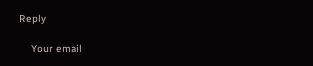Reply

    Your email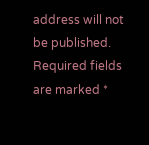address will not be published. Required fields are marked *